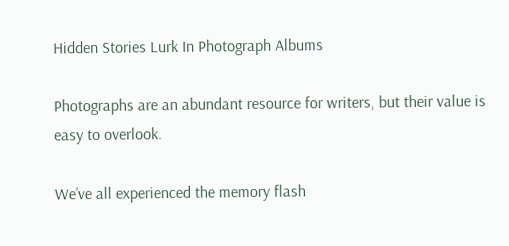Hidden Stories Lurk In Photograph Albums

Photographs are an abundant resource for writers, but their value is easy to overlook.

We’ve all experienced the memory flash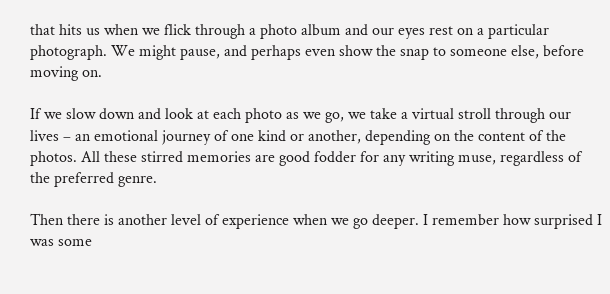that hits us when we flick through a photo album and our eyes rest on a particular photograph. We might pause, and perhaps even show the snap to someone else, before moving on.

If we slow down and look at each photo as we go, we take a virtual stroll through our lives – an emotional journey of one kind or another, depending on the content of the photos. All these stirred memories are good fodder for any writing muse, regardless of the preferred genre.

Then there is another level of experience when we go deeper. I remember how surprised I was some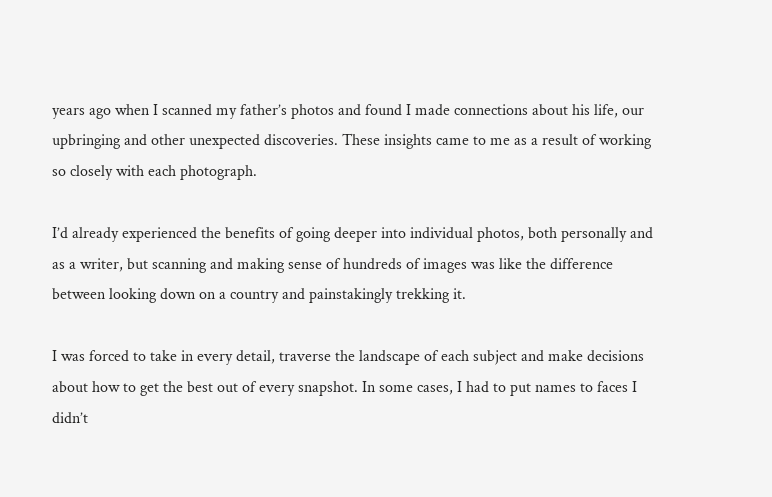years ago when I scanned my father’s photos and found I made connections about his life, our upbringing and other unexpected discoveries. These insights came to me as a result of working so closely with each photograph.

I’d already experienced the benefits of going deeper into individual photos, both personally and as a writer, but scanning and making sense of hundreds of images was like the difference between looking down on a country and painstakingly trekking it.

I was forced to take in every detail, traverse the landscape of each subject and make decisions about how to get the best out of every snapshot. In some cases, I had to put names to faces I didn’t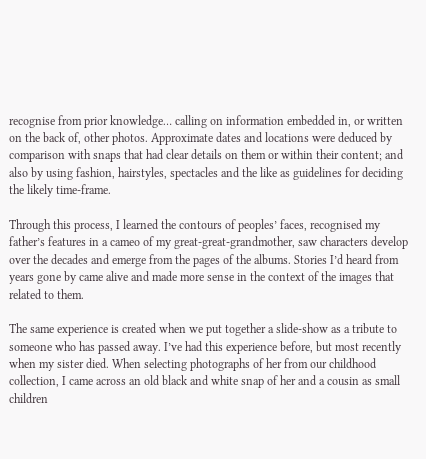recognise from prior knowledge… calling on information embedded in, or written on the back of, other photos. Approximate dates and locations were deduced by comparison with snaps that had clear details on them or within their content; and also by using fashion, hairstyles, spectacles and the like as guidelines for deciding the likely time-frame.

Through this process, I learned the contours of peoples’ faces, recognised my father’s features in a cameo of my great-great-grandmother, saw characters develop over the decades and emerge from the pages of the albums. Stories I’d heard from years gone by came alive and made more sense in the context of the images that related to them.

The same experience is created when we put together a slide-show as a tribute to someone who has passed away. I’ve had this experience before, but most recently when my sister died. When selecting photographs of her from our childhood collection, I came across an old black and white snap of her and a cousin as small children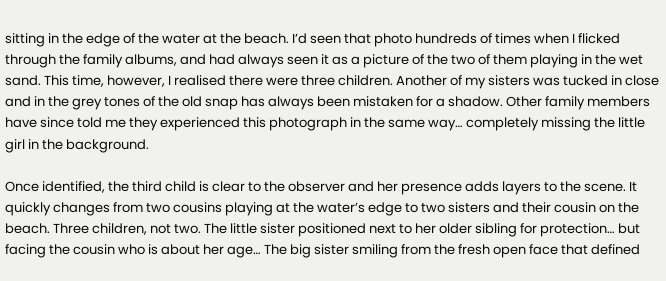sitting in the edge of the water at the beach. I’d seen that photo hundreds of times when I flicked through the family albums, and had always seen it as a picture of the two of them playing in the wet sand. This time, however, I realised there were three children. Another of my sisters was tucked in close and in the grey tones of the old snap has always been mistaken for a shadow. Other family members have since told me they experienced this photograph in the same way… completely missing the little girl in the background.

Once identified, the third child is clear to the observer and her presence adds layers to the scene. It quickly changes from two cousins playing at the water’s edge to two sisters and their cousin on the beach. Three children, not two. The little sister positioned next to her older sibling for protection… but facing the cousin who is about her age… The big sister smiling from the fresh open face that defined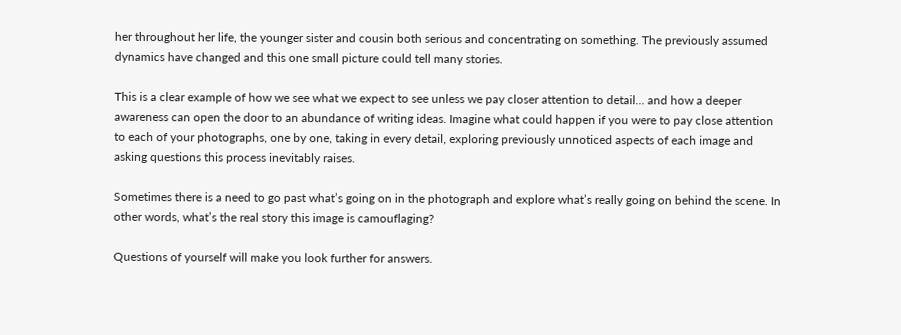her throughout her life, the younger sister and cousin both serious and concentrating on something. The previously assumed dynamics have changed and this one small picture could tell many stories.

This is a clear example of how we see what we expect to see unless we pay closer attention to detail… and how a deeper awareness can open the door to an abundance of writing ideas. Imagine what could happen if you were to pay close attention to each of your photographs, one by one, taking in every detail, exploring previously unnoticed aspects of each image and asking questions this process inevitably raises.

Sometimes there is a need to go past what’s going on in the photograph and explore what’s really going on behind the scene. In other words, what’s the real story this image is camouflaging?

Questions of yourself will make you look further for answers.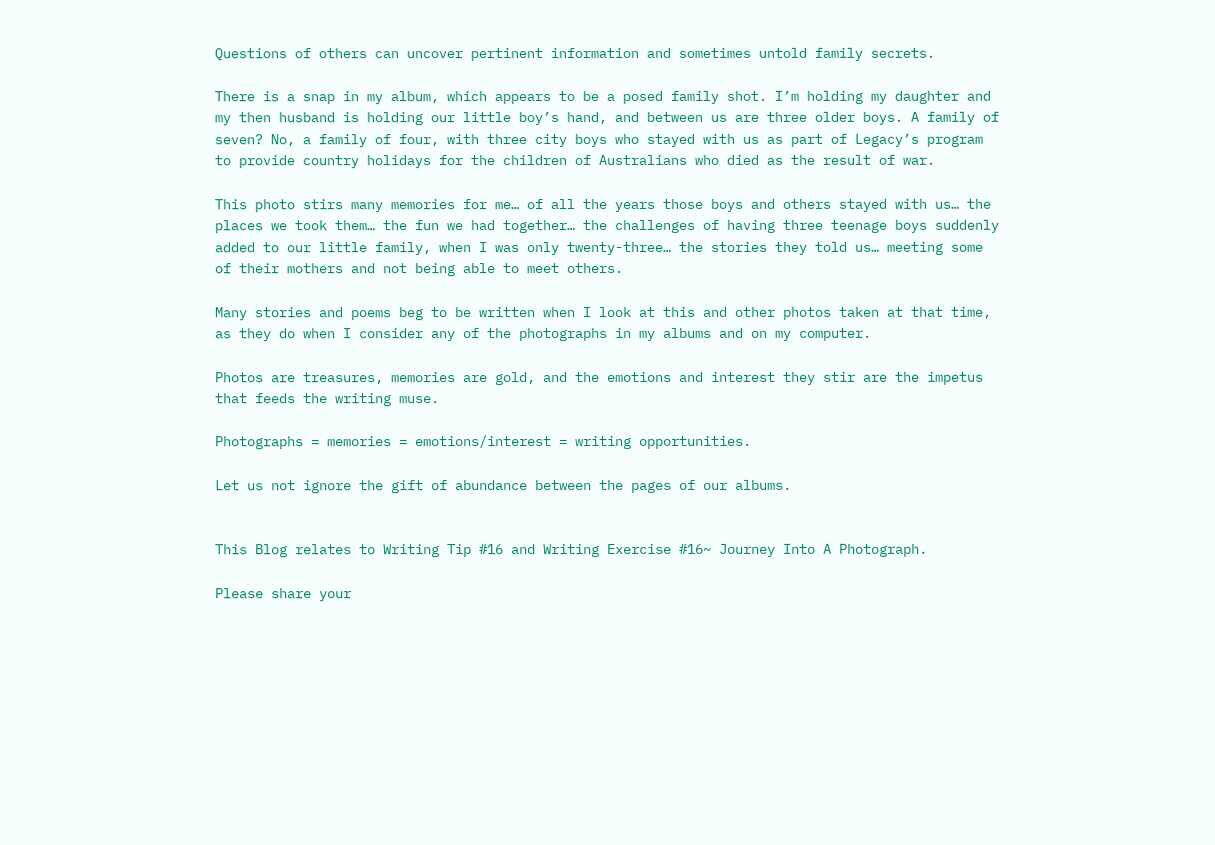Questions of others can uncover pertinent information and sometimes untold family secrets.

There is a snap in my album, which appears to be a posed family shot. I’m holding my daughter and my then husband is holding our little boy’s hand, and between us are three older boys. A family of seven? No, a family of four, with three city boys who stayed with us as part of Legacy’s program to provide country holidays for the children of Australians who died as the result of war.

This photo stirs many memories for me… of all the years those boys and others stayed with us… the places we took them… the fun we had together… the challenges of having three teenage boys suddenly added to our little family, when I was only twenty-three… the stories they told us… meeting some of their mothers and not being able to meet others.

Many stories and poems beg to be written when I look at this and other photos taken at that time, as they do when I consider any of the photographs in my albums and on my computer.

Photos are treasures, memories are gold, and the emotions and interest they stir are the impetus that feeds the writing muse.

Photographs = memories = emotions/interest = writing opportunities.

Let us not ignore the gift of abundance between the pages of our albums.


This Blog relates to Writing Tip #16 and Writing Exercise #16~ Journey Into A Photograph.

Please share your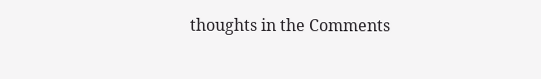thoughts in the Comments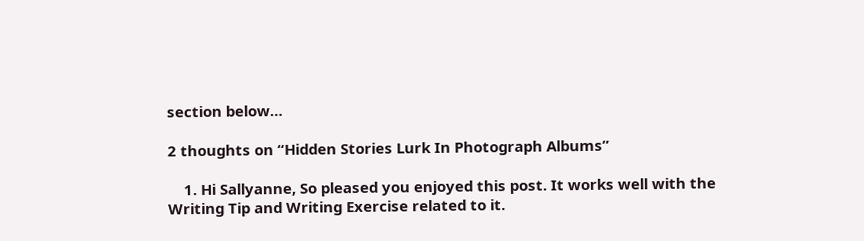section below…

2 thoughts on “Hidden Stories Lurk In Photograph Albums”

    1. Hi Sallyanne, So pleased you enjoyed this post. It works well with the Writing Tip and Writing Exercise related to it.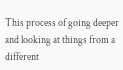This process of going deeper and looking at things from a different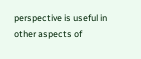perspective is useful in other aspects of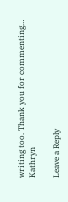writing too. Thank you for commenting… Kathryn

Leave a Reply